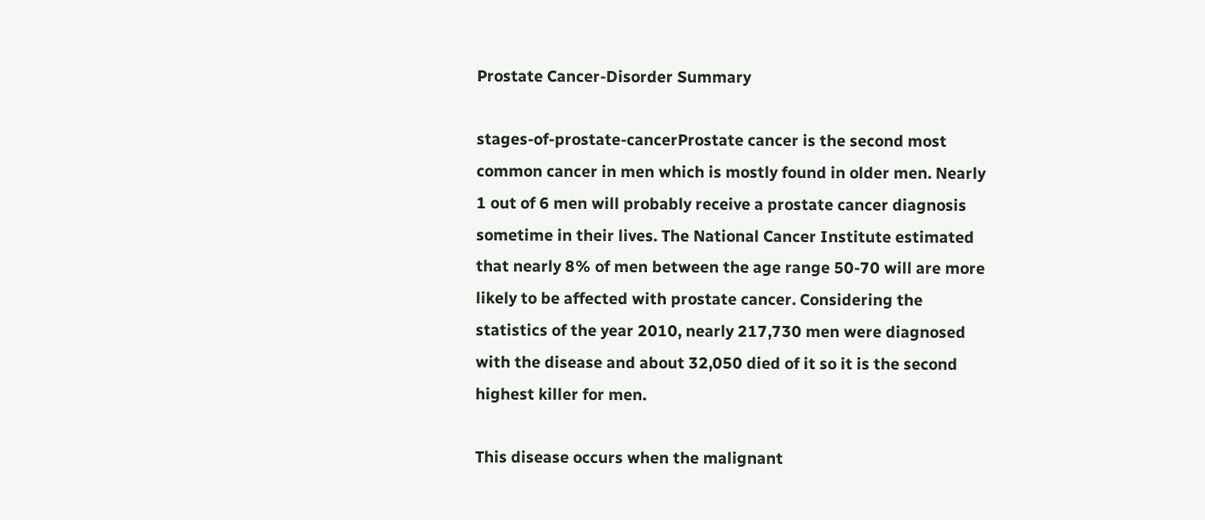Prostate Cancer-Disorder Summary

stages-of-prostate-cancerProstate cancer is the second most common cancer in men which is mostly found in older men. Nearly 1 out of 6 men will probably receive a prostate cancer diagnosis sometime in their lives. The National Cancer Institute estimated that nearly 8% of men between the age range 50-70 will are more likely to be affected with prostate cancer. Considering the statistics of the year 2010, nearly 217,730 men were diagnosed with the disease and about 32,050 died of it so it is the second highest killer for men.

This disease occurs when the malignant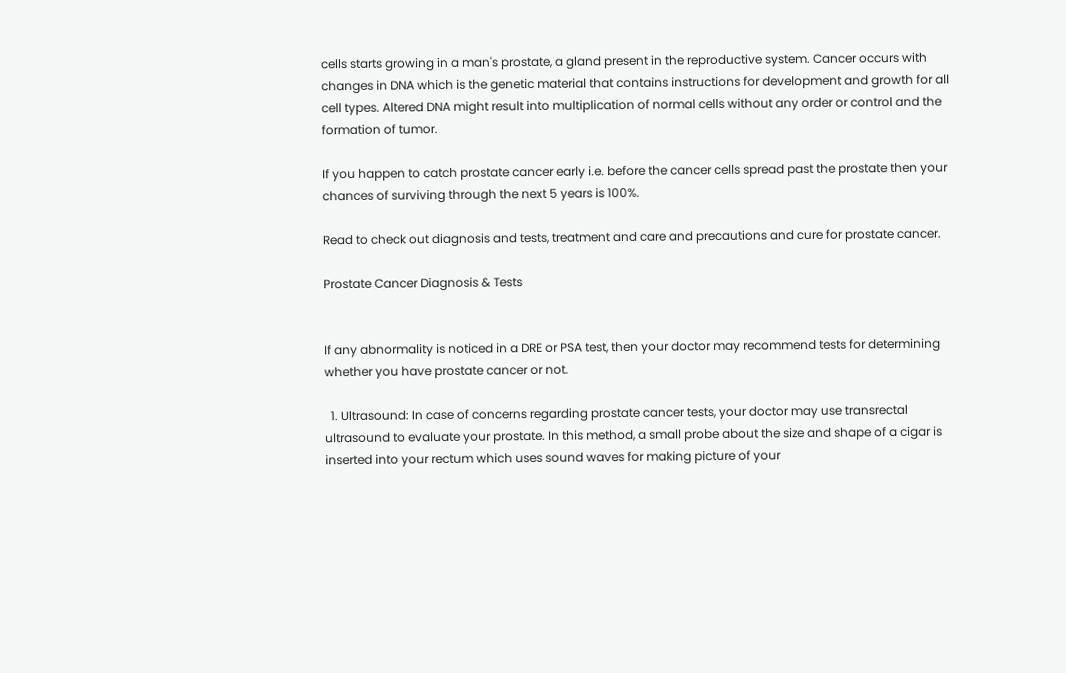cells starts growing in a man's prostate, a gland present in the reproductive system. Cancer occurs with changes in DNA which is the genetic material that contains instructions for development and growth for all cell types. Altered DNA might result into multiplication of normal cells without any order or control and the formation of tumor.

If you happen to catch prostate cancer early i.e. before the cancer cells spread past the prostate then your chances of surviving through the next 5 years is 100%.

Read to check out diagnosis and tests, treatment and care and precautions and cure for prostate cancer.

Prostate Cancer Diagnosis & Tests


If any abnormality is noticed in a DRE or PSA test, then your doctor may recommend tests for determining whether you have prostate cancer or not.

  1. Ultrasound: In case of concerns regarding prostate cancer tests, your doctor may use transrectal ultrasound to evaluate your prostate. In this method, a small probe about the size and shape of a cigar is inserted into your rectum which uses sound waves for making picture of your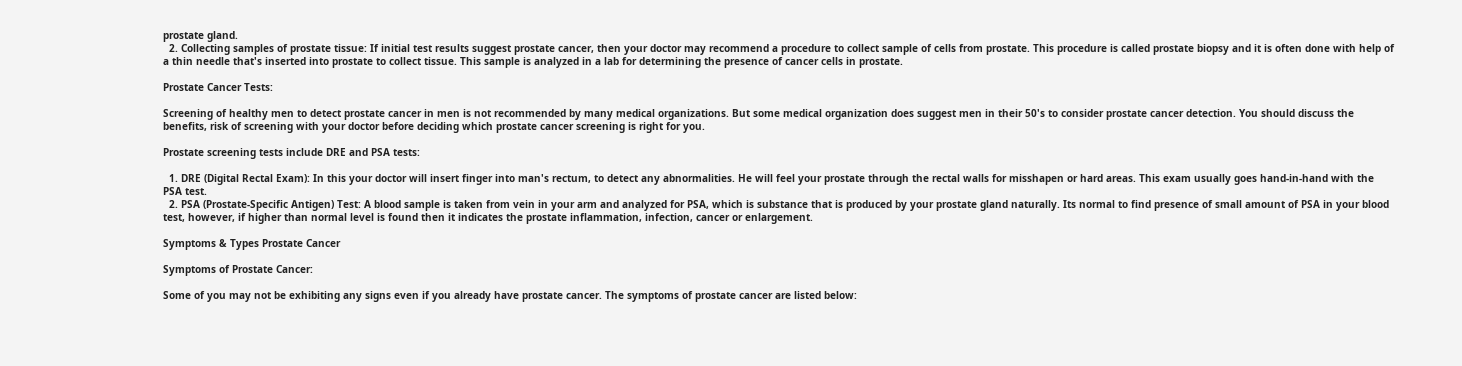prostate gland.
  2. Collecting samples of prostate tissue: If initial test results suggest prostate cancer, then your doctor may recommend a procedure to collect sample of cells from prostate. This procedure is called prostate biopsy and it is often done with help of a thin needle that's inserted into prostate to collect tissue. This sample is analyzed in a lab for determining the presence of cancer cells in prostate.

Prostate Cancer Tests:

Screening of healthy men to detect prostate cancer in men is not recommended by many medical organizations. But some medical organization does suggest men in their 50's to consider prostate cancer detection. You should discuss the benefits, risk of screening with your doctor before deciding which prostate cancer screening is right for you.

Prostate screening tests include DRE and PSA tests:

  1. DRE (Digital Rectal Exam): In this your doctor will insert finger into man's rectum, to detect any abnormalities. He will feel your prostate through the rectal walls for misshapen or hard areas. This exam usually goes hand-in-hand with the PSA test.
  2. PSA (Prostate-Specific Antigen) Test: A blood sample is taken from vein in your arm and analyzed for PSA, which is substance that is produced by your prostate gland naturally. Its normal to find presence of small amount of PSA in your blood test, however, if higher than normal level is found then it indicates the prostate inflammation, infection, cancer or enlargement.

Symptoms & Types Prostate Cancer

Symptoms of Prostate Cancer:

Some of you may not be exhibiting any signs even if you already have prostate cancer. The symptoms of prostate cancer are listed below: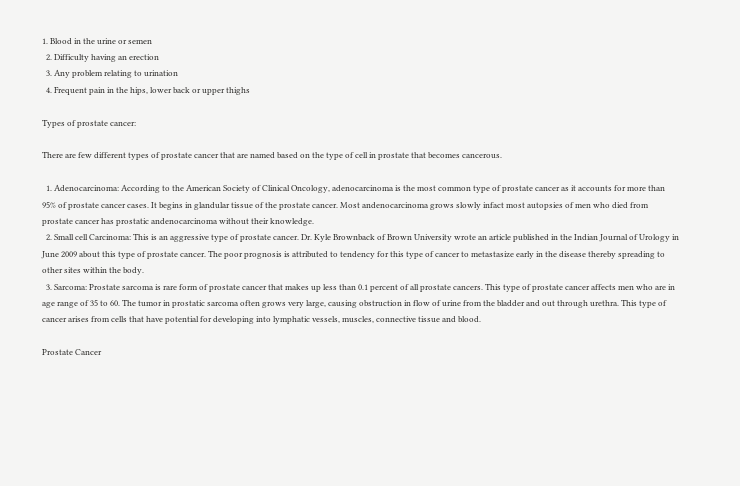1. Blood in the urine or semen
  2. Difficulty having an erection
  3. Any problem relating to urination
  4. Frequent pain in the hips, lower back or upper thighs

Types of prostate cancer:

There are few different types of prostate cancer that are named based on the type of cell in prostate that becomes cancerous.

  1. Adenocarcinoma: According to the American Society of Clinical Oncology, adenocarcinoma is the most common type of prostate cancer as it accounts for more than 95% of prostate cancer cases. It begins in glandular tissue of the prostate cancer. Most andenocarcinoma grows slowly infact most autopsies of men who died from prostate cancer has prostatic andenocarcinoma without their knowledge.
  2. Small cell Carcinoma: This is an aggressive type of prostate cancer. Dr. Kyle Brownback of Brown University wrote an article published in the Indian Journal of Urology in June 2009 about this type of prostate cancer. The poor prognosis is attributed to tendency for this type of cancer to metastasize early in the disease thereby spreading to other sites within the body.
  3. Sarcoma: Prostate sarcoma is rare form of prostate cancer that makes up less than 0.1 percent of all prostate cancers. This type of prostate cancer affects men who are in age range of 35 to 60. The tumor in prostatic sarcoma often grows very large, causing obstruction in flow of urine from the bladder and out through urethra. This type of cancer arises from cells that have potential for developing into lymphatic vessels, muscles, connective tissue and blood.

Prostate Cancer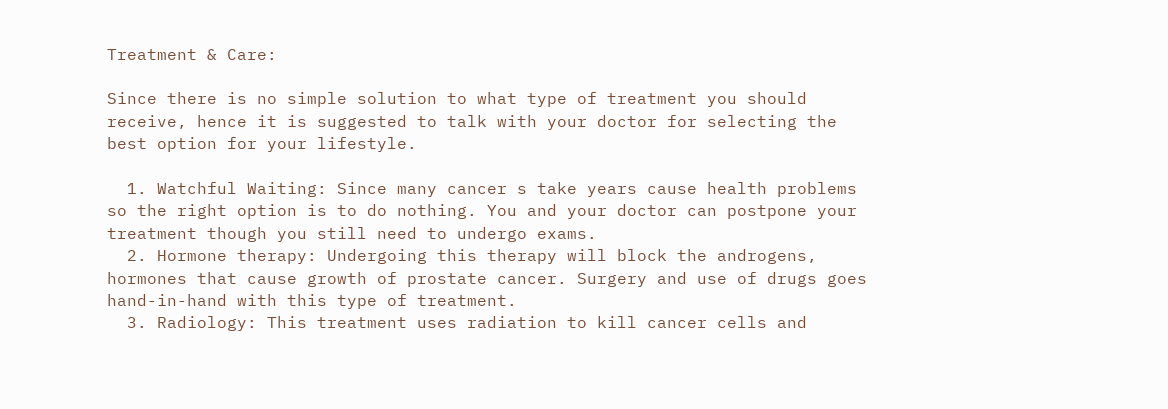Treatment & Care:

Since there is no simple solution to what type of treatment you should receive, hence it is suggested to talk with your doctor for selecting the best option for your lifestyle.

  1. Watchful Waiting: Since many cancer s take years cause health problems so the right option is to do nothing. You and your doctor can postpone your treatment though you still need to undergo exams.
  2. Hormone therapy: Undergoing this therapy will block the androgens, hormones that cause growth of prostate cancer. Surgery and use of drugs goes hand-in-hand with this type of treatment.
  3. Radiology: This treatment uses radiation to kill cancer cells and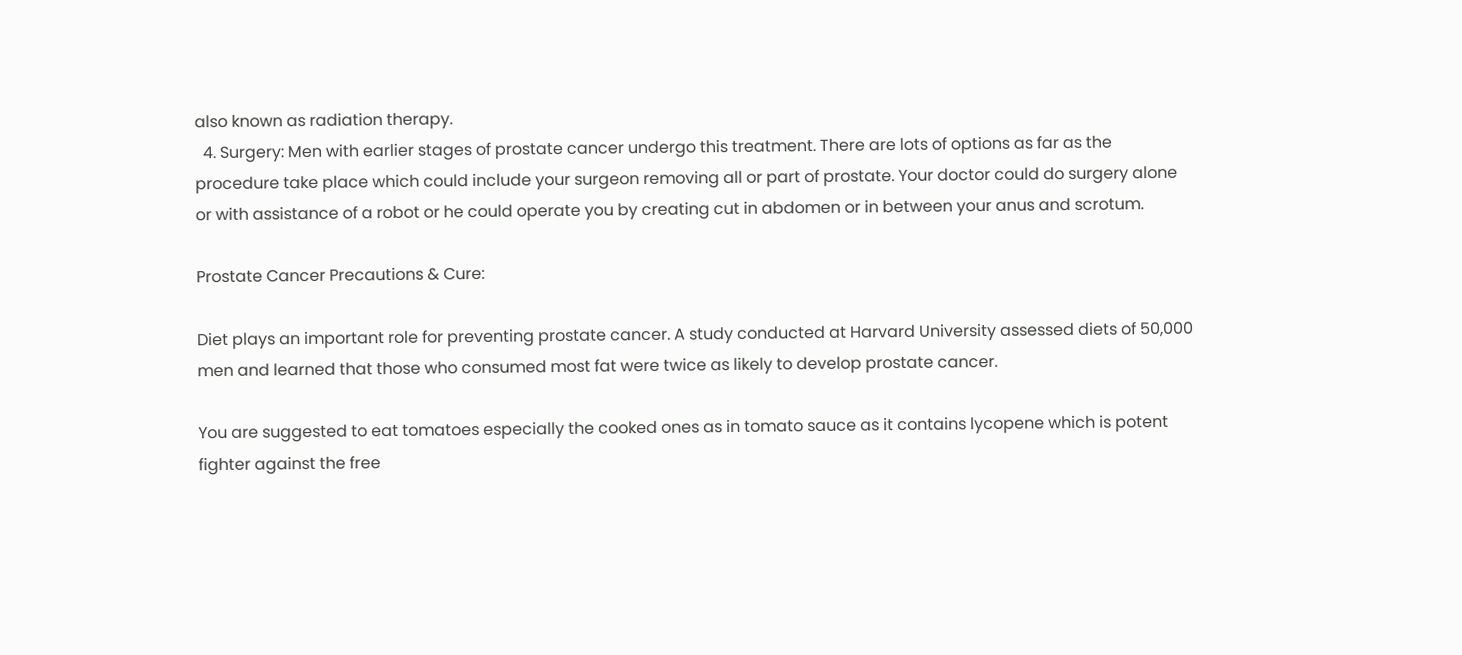also known as radiation therapy.
  4. Surgery: Men with earlier stages of prostate cancer undergo this treatment. There are lots of options as far as the procedure take place which could include your surgeon removing all or part of prostate. Your doctor could do surgery alone or with assistance of a robot or he could operate you by creating cut in abdomen or in between your anus and scrotum.

Prostate Cancer Precautions & Cure:

Diet plays an important role for preventing prostate cancer. A study conducted at Harvard University assessed diets of 50,000 men and learned that those who consumed most fat were twice as likely to develop prostate cancer.

You are suggested to eat tomatoes especially the cooked ones as in tomato sauce as it contains lycopene which is potent fighter against the free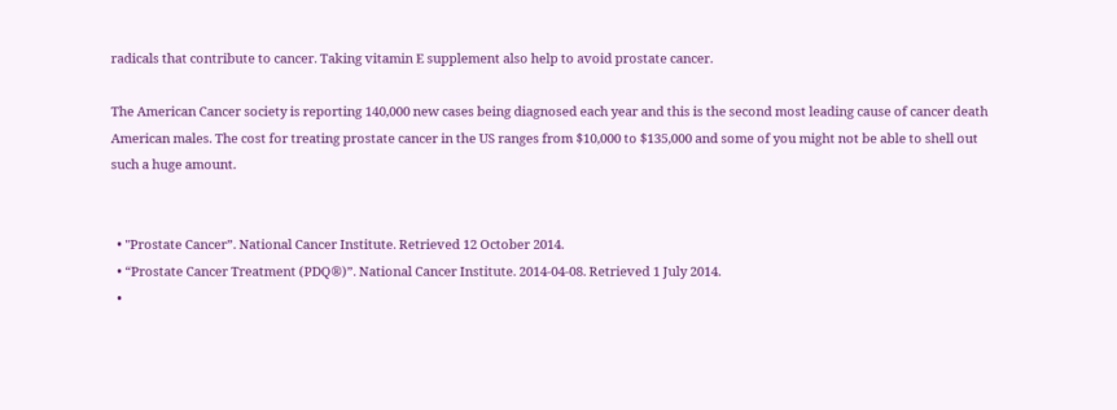radicals that contribute to cancer. Taking vitamin E supplement also help to avoid prostate cancer.

The American Cancer society is reporting 140,000 new cases being diagnosed each year and this is the second most leading cause of cancer death American males. The cost for treating prostate cancer in the US ranges from $10,000 to $135,000 and some of you might not be able to shell out such a huge amount.


  • "Prostate Cancer”. National Cancer Institute. Retrieved 12 October 2014.
  • “Prostate Cancer Treatment (PDQ®)”. National Cancer Institute. 2014-04-08. Retrieved 1 July 2014.
  •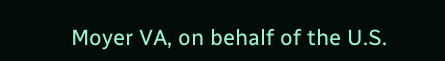Moyer VA, on behalf of the U.S.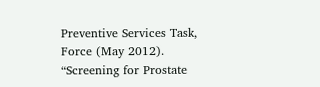Preventive Services Task, Force (May 2012). “Screening for Prostate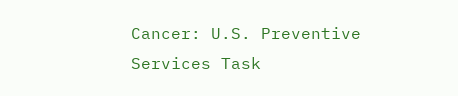Cancer: U.S. Preventive Services Task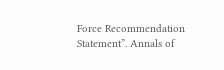Force Recommendation Statement”. Annals of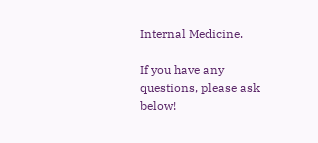Internal Medicine.

If you have any questions, please ask below!